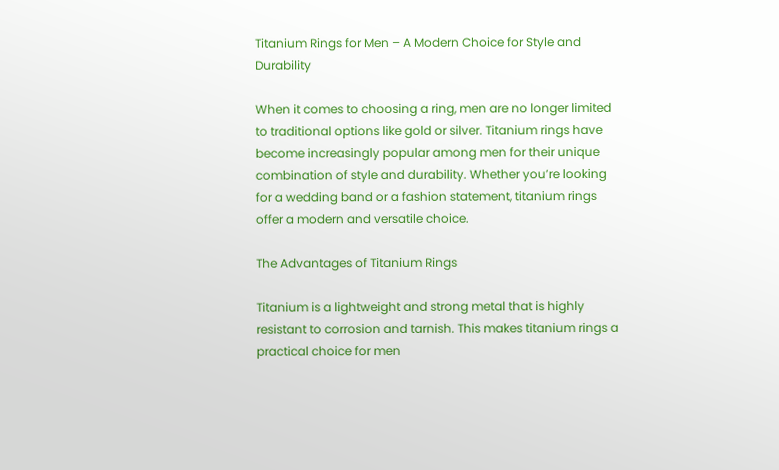Titanium Rings for Men – A Modern Choice for Style and Durability

When it comes to choosing a ring, men are no longer limited to traditional options like gold or silver. Titanium rings have become increasingly popular among men for their unique combination of style and durability. Whether you’re looking for a wedding band or a fashion statement, titanium rings offer a modern and versatile choice.

The Advantages of Titanium Rings

Titanium is a lightweight and strong metal that is highly resistant to corrosion and tarnish. This makes titanium rings a practical choice for men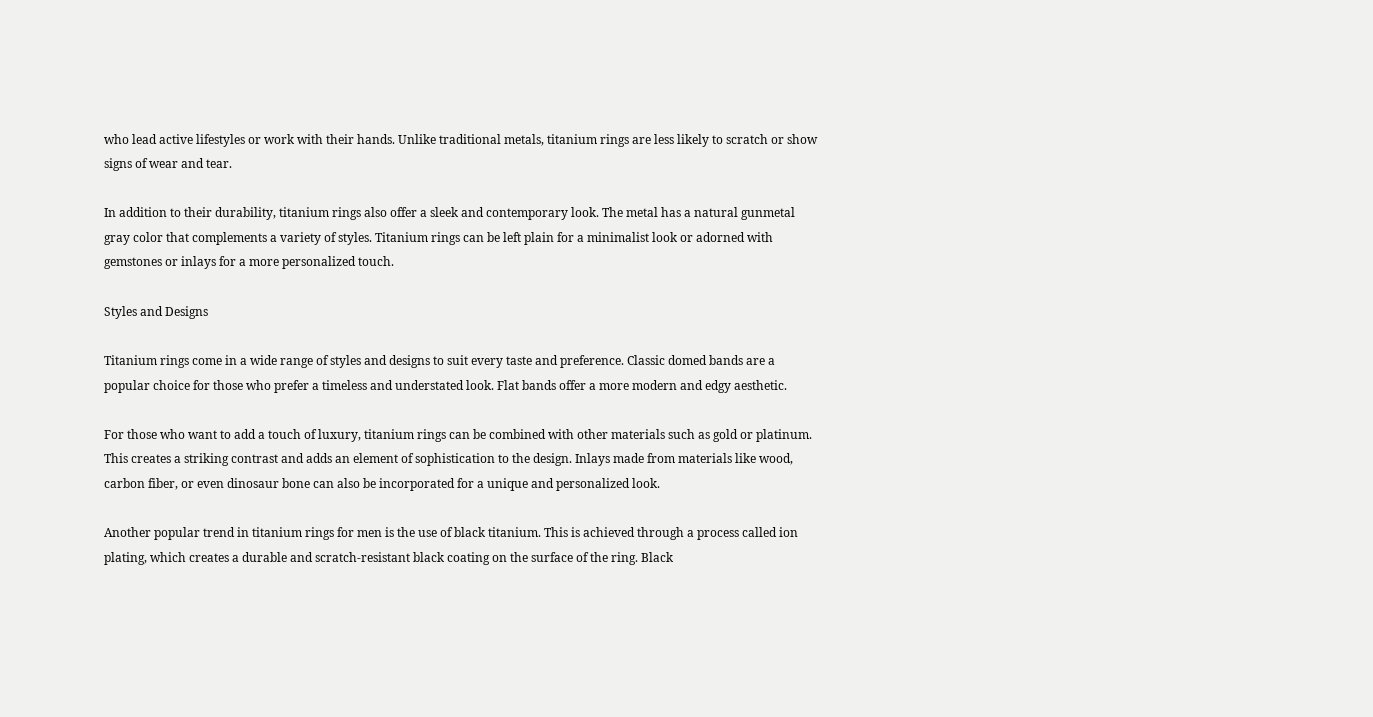who lead active lifestyles or work with their hands. Unlike traditional metals, titanium rings are less likely to scratch or show signs of wear and tear.

In addition to their durability, titanium rings also offer a sleek and contemporary look. The metal has a natural gunmetal gray color that complements a variety of styles. Titanium rings can be left plain for a minimalist look or adorned with gemstones or inlays for a more personalized touch.

Styles and Designs

Titanium rings come in a wide range of styles and designs to suit every taste and preference. Classic domed bands are a popular choice for those who prefer a timeless and understated look. Flat bands offer a more modern and edgy aesthetic.

For those who want to add a touch of luxury, titanium rings can be combined with other materials such as gold or platinum. This creates a striking contrast and adds an element of sophistication to the design. Inlays made from materials like wood, carbon fiber, or even dinosaur bone can also be incorporated for a unique and personalized look.

Another popular trend in titanium rings for men is the use of black titanium. This is achieved through a process called ion plating, which creates a durable and scratch-resistant black coating on the surface of the ring. Black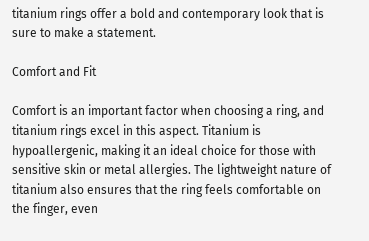titanium rings offer a bold and contemporary look that is sure to make a statement.

Comfort and Fit

Comfort is an important factor when choosing a ring, and titanium rings excel in this aspect. Titanium is hypoallergenic, making it an ideal choice for those with sensitive skin or metal allergies. The lightweight nature of titanium also ensures that the ring feels comfortable on the finger, even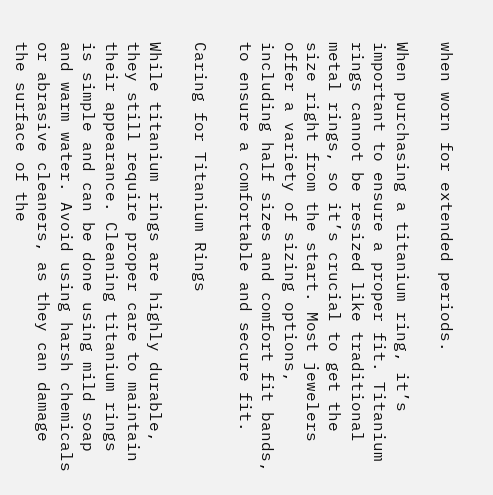when worn for extended periods.

When purchasing a titanium ring, it’s important to ensure a proper fit. Titanium rings cannot be resized like traditional metal rings, so it’s crucial to get the size right from the start. Most jewelers offer a variety of sizing options, including half sizes and comfort fit bands, to ensure a comfortable and secure fit.

Caring for Titanium Rings

While titanium rings are highly durable, they still require proper care to maintain their appearance. Cleaning titanium rings is simple and can be done using mild soap and warm water. Avoid using harsh chemicals or abrasive cleaners, as they can damage the surface of the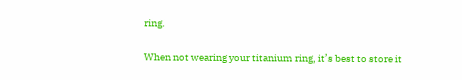ring.

When not wearing your titanium ring, it’s best to store it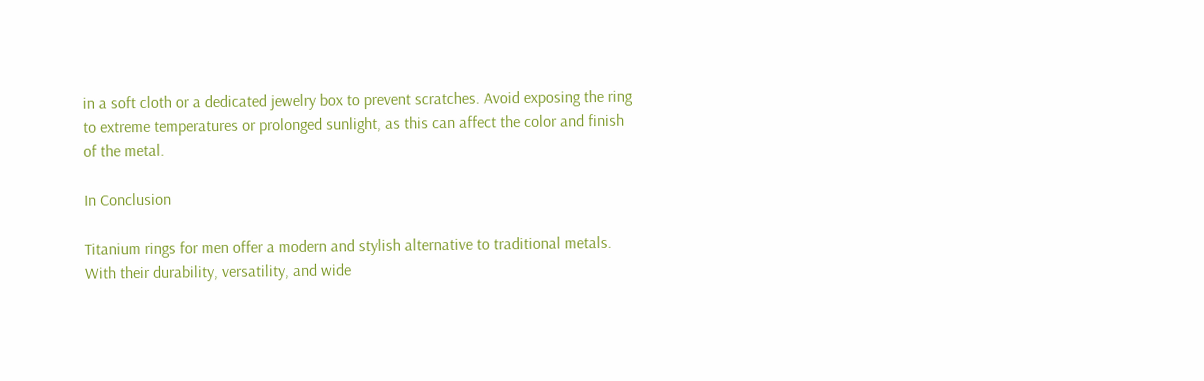in a soft cloth or a dedicated jewelry box to prevent scratches. Avoid exposing the ring to extreme temperatures or prolonged sunlight, as this can affect the color and finish of the metal.

In Conclusion

Titanium rings for men offer a modern and stylish alternative to traditional metals. With their durability, versatility, and wide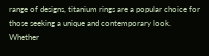range of designs, titanium rings are a popular choice for those seeking a unique and contemporary look. Whether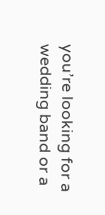you’re looking for a wedding band or a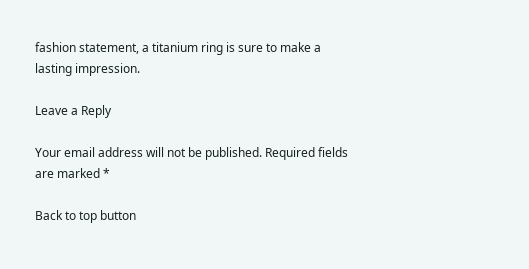fashion statement, a titanium ring is sure to make a lasting impression.

Leave a Reply

Your email address will not be published. Required fields are marked *

Back to top button